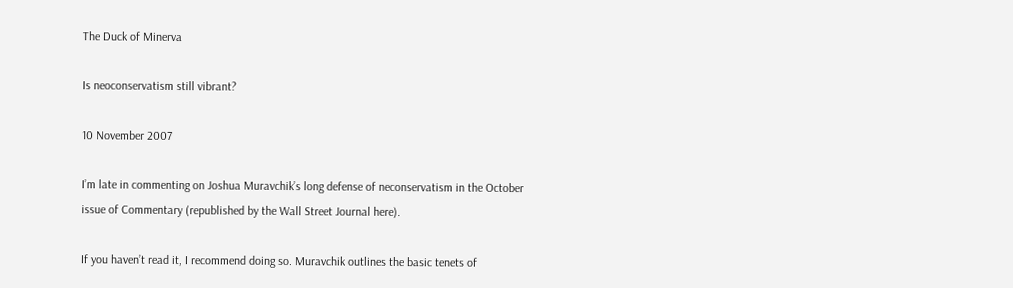The Duck of Minerva

Is neoconservatism still vibrant?

10 November 2007

I’m late in commenting on Joshua Muravchik’s long defense of neconservatism in the October issue of Commentary (republished by the Wall Street Journal here).

If you haven’t read it, I recommend doing so. Muravchik outlines the basic tenets of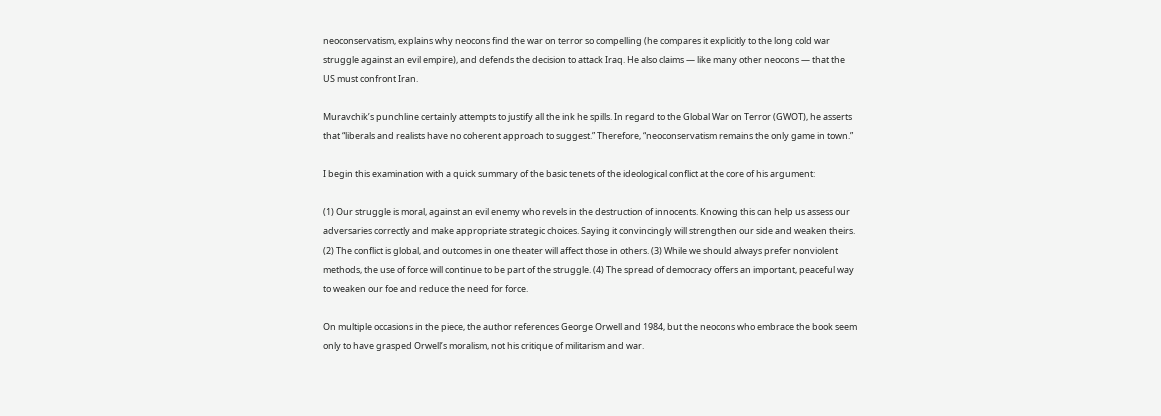neoconservatism, explains why neocons find the war on terror so compelling (he compares it explicitly to the long cold war struggle against an evil empire), and defends the decision to attack Iraq. He also claims — like many other neocons — that the US must confront Iran.

Muravchik’s punchline certainly attempts to justify all the ink he spills. In regard to the Global War on Terror (GWOT), he asserts that “liberals and realists have no coherent approach to suggest.” Therefore, “neoconservatism remains the only game in town.”

I begin this examination with a quick summary of the basic tenets of the ideological conflict at the core of his argument:

(1) Our struggle is moral, against an evil enemy who revels in the destruction of innocents. Knowing this can help us assess our adversaries correctly and make appropriate strategic choices. Saying it convincingly will strengthen our side and weaken theirs. (2) The conflict is global, and outcomes in one theater will affect those in others. (3) While we should always prefer nonviolent methods, the use of force will continue to be part of the struggle. (4) The spread of democracy offers an important, peaceful way to weaken our foe and reduce the need for force.

On multiple occasions in the piece, the author references George Orwell and 1984, but the neocons who embrace the book seem only to have grasped Orwell’s moralism, not his critique of militarism and war.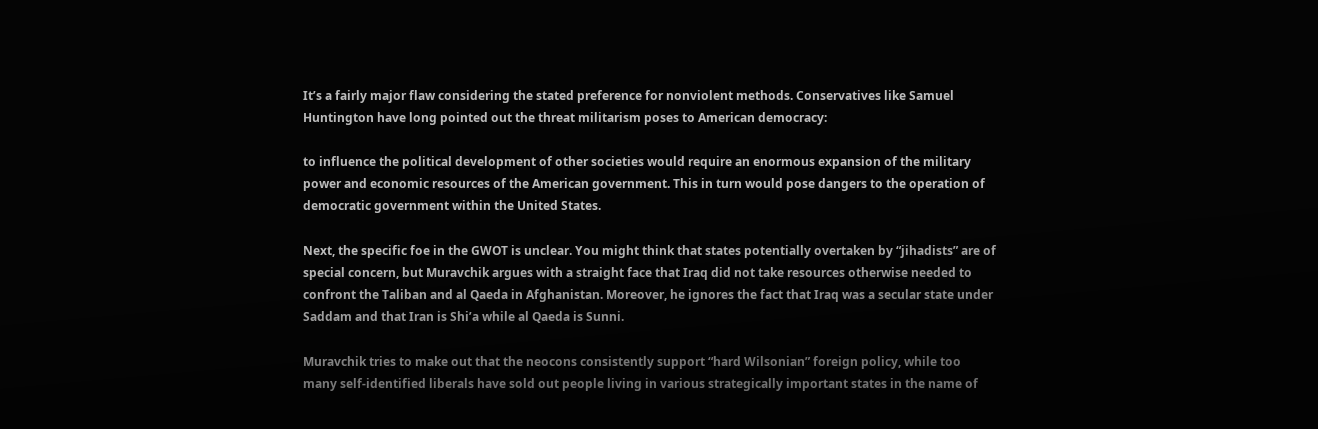It’s a fairly major flaw considering the stated preference for nonviolent methods. Conservatives like Samuel Huntington have long pointed out the threat militarism poses to American democracy:

to influence the political development of other societies would require an enormous expansion of the military power and economic resources of the American government. This in turn would pose dangers to the operation of democratic government within the United States.

Next, the specific foe in the GWOT is unclear. You might think that states potentially overtaken by “jihadists” are of special concern, but Muravchik argues with a straight face that Iraq did not take resources otherwise needed to confront the Taliban and al Qaeda in Afghanistan. Moreover, he ignores the fact that Iraq was a secular state under Saddam and that Iran is Shi’a while al Qaeda is Sunni.

Muravchik tries to make out that the neocons consistently support “hard Wilsonian” foreign policy, while too many self-identified liberals have sold out people living in various strategically important states in the name of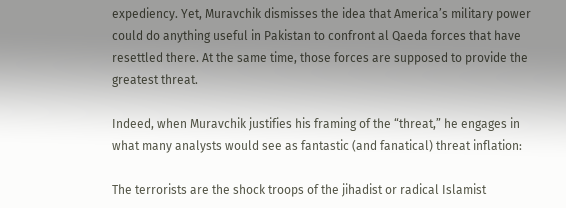expediency. Yet, Muravchik dismisses the idea that America’s military power could do anything useful in Pakistan to confront al Qaeda forces that have resettled there. At the same time, those forces are supposed to provide the greatest threat.

Indeed, when Muravchik justifies his framing of the “threat,” he engages in what many analysts would see as fantastic (and fanatical) threat inflation:

The terrorists are the shock troops of the jihadist or radical Islamist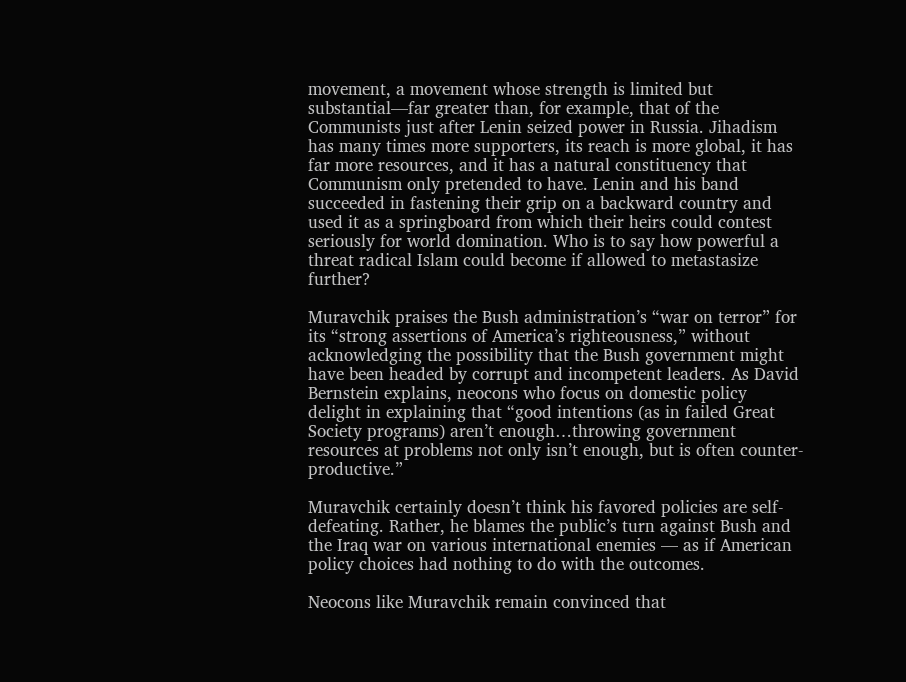movement, a movement whose strength is limited but substantial—far greater than, for example, that of the Communists just after Lenin seized power in Russia. Jihadism has many times more supporters, its reach is more global, it has far more resources, and it has a natural constituency that Communism only pretended to have. Lenin and his band succeeded in fastening their grip on a backward country and used it as a springboard from which their heirs could contest seriously for world domination. Who is to say how powerful a threat radical Islam could become if allowed to metastasize further?

Muravchik praises the Bush administration’s “war on terror” for its “strong assertions of America’s righteousness,” without acknowledging the possibility that the Bush government might have been headed by corrupt and incompetent leaders. As David Bernstein explains, neocons who focus on domestic policy delight in explaining that “good intentions (as in failed Great Society programs) aren’t enough…throwing government resources at problems not only isn’t enough, but is often counter-productive.”

Muravchik certainly doesn’t think his favored policies are self-defeating. Rather, he blames the public’s turn against Bush and the Iraq war on various international enemies — as if American policy choices had nothing to do with the outcomes.

Neocons like Muravchik remain convinced that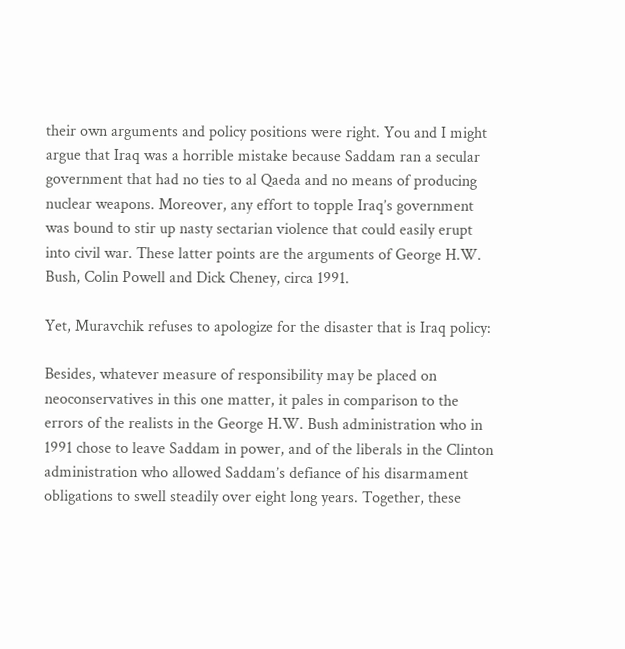their own arguments and policy positions were right. You and I might argue that Iraq was a horrible mistake because Saddam ran a secular government that had no ties to al Qaeda and no means of producing nuclear weapons. Moreover, any effort to topple Iraq’s government was bound to stir up nasty sectarian violence that could easily erupt into civil war. These latter points are the arguments of George H.W. Bush, Colin Powell and Dick Cheney, circa 1991.

Yet, Muravchik refuses to apologize for the disaster that is Iraq policy:

Besides, whatever measure of responsibility may be placed on neoconservatives in this one matter, it pales in comparison to the errors of the realists in the George H.W. Bush administration who in 1991 chose to leave Saddam in power, and of the liberals in the Clinton administration who allowed Saddam’s defiance of his disarmament obligations to swell steadily over eight long years. Together, these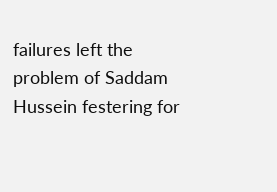failures left the problem of Saddam Hussein festering for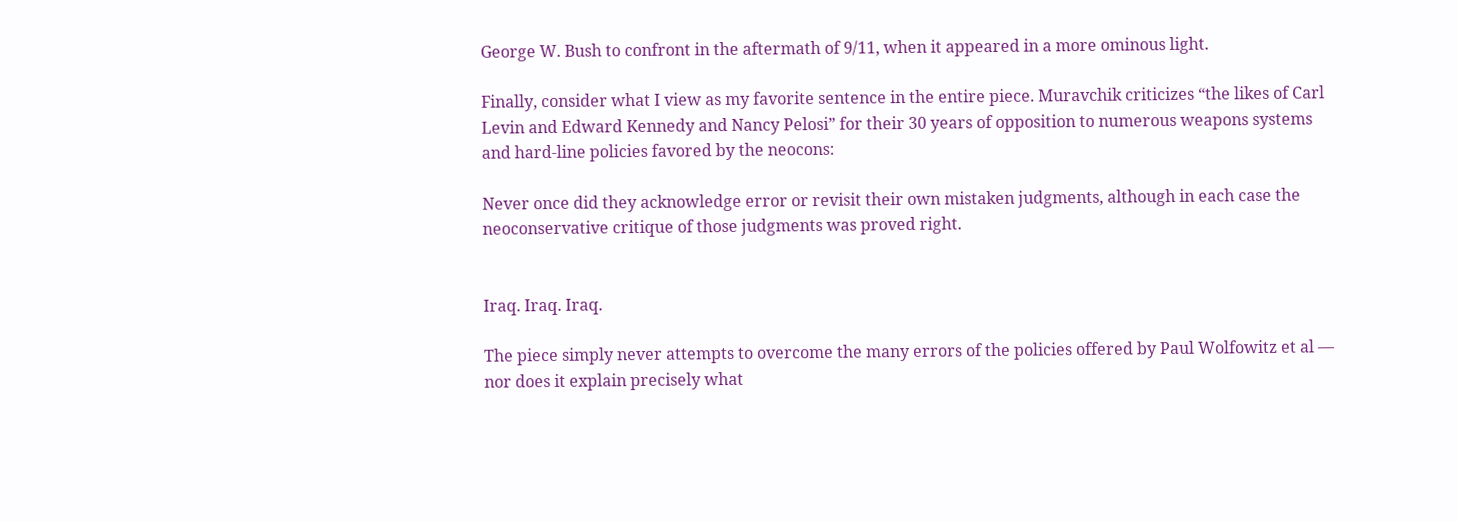George W. Bush to confront in the aftermath of 9/11, when it appeared in a more ominous light.

Finally, consider what I view as my favorite sentence in the entire piece. Muravchik criticizes “the likes of Carl Levin and Edward Kennedy and Nancy Pelosi” for their 30 years of opposition to numerous weapons systems and hard-line policies favored by the neocons:

Never once did they acknowledge error or revisit their own mistaken judgments, although in each case the neoconservative critique of those judgments was proved right.


Iraq. Iraq. Iraq.

The piece simply never attempts to overcome the many errors of the policies offered by Paul Wolfowitz et al — nor does it explain precisely what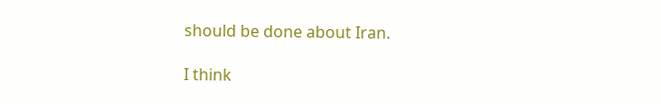should be done about Iran.

I think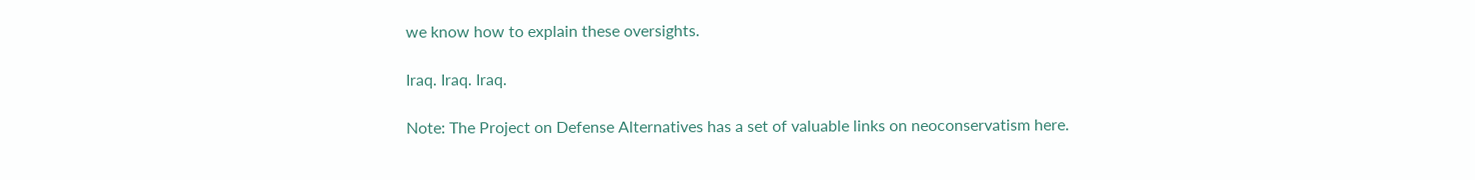we know how to explain these oversights.

Iraq. Iraq. Iraq.

Note: The Project on Defense Alternatives has a set of valuable links on neoconservatism here.